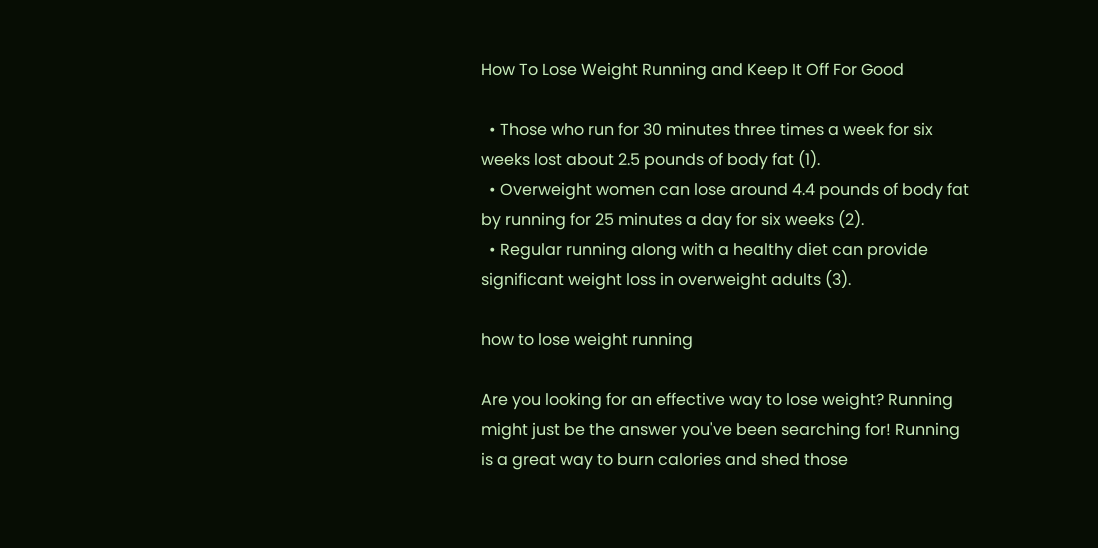How To Lose Weight Running and Keep It Off For Good

  • Those who run for 30 minutes three times a week for six weeks lost about 2.5 pounds of body fat (1).
  • Overweight women can lose around 4.4 pounds of body fat by running for 25 minutes a day for six weeks (2).
  • Regular running along with a healthy diet can provide significant weight loss in overweight adults (3).

how to lose weight running

Are you looking for an effective way to lose weight? Running might just be the answer you've been searching for! Running is a great way to burn calories and shed those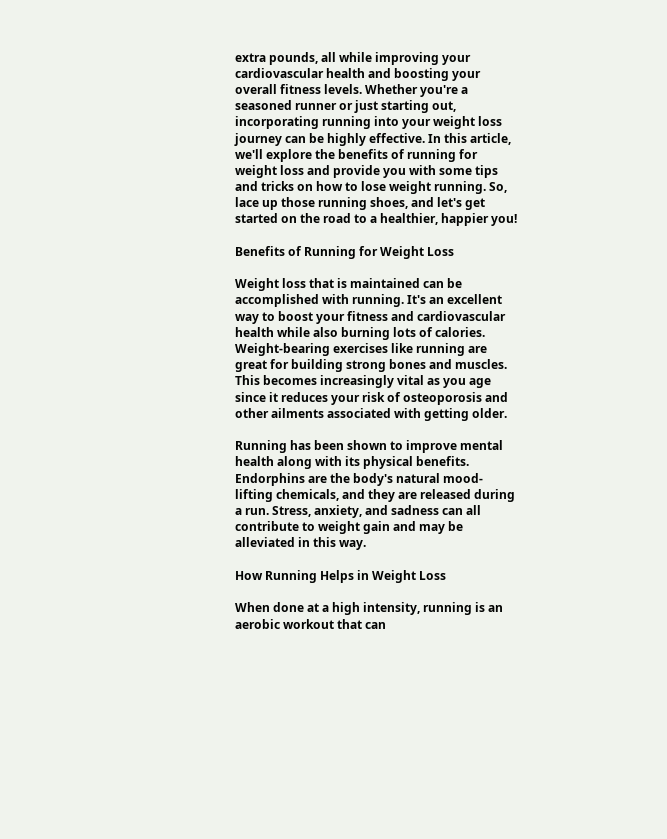extra pounds, all while improving your cardiovascular health and boosting your overall fitness levels. Whether you're a seasoned runner or just starting out, incorporating running into your weight loss journey can be highly effective. In this article, we'll explore the benefits of running for weight loss and provide you with some tips and tricks on how to lose weight running. So, lace up those running shoes, and let's get started on the road to a healthier, happier you!

Benefits of Running for Weight Loss

Weight loss that is maintained can be accomplished with running. It's an excellent way to boost your fitness and cardiovascular health while also burning lots of calories. Weight-bearing exercises like running are great for building strong bones and muscles. This becomes increasingly vital as you age since it reduces your risk of osteoporosis and other ailments associated with getting older.

Running has been shown to improve mental health along with its physical benefits. Endorphins are the body's natural mood-lifting chemicals, and they are released during a run. Stress, anxiety, and sadness can all contribute to weight gain and may be alleviated in this way.

How Running Helps in Weight Loss

When done at a high intensity, running is an aerobic workout that can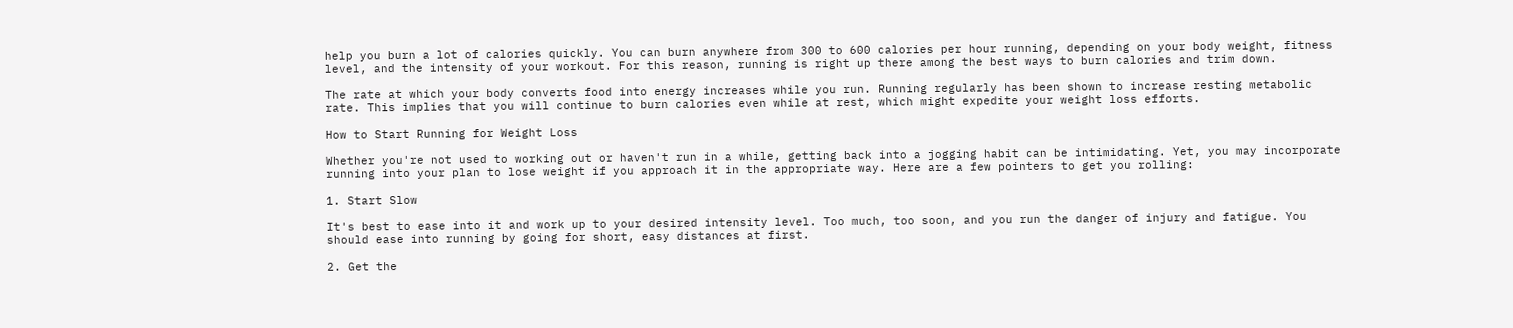help you burn a lot of calories quickly. You can burn anywhere from 300 to 600 calories per hour running, depending on your body weight, fitness level, and the intensity of your workout. For this reason, running is right up there among the best ways to burn calories and trim down.

The rate at which your body converts food into energy increases while you run. Running regularly has been shown to increase resting metabolic rate. This implies that you will continue to burn calories even while at rest, which might expedite your weight loss efforts.

How to Start Running for Weight Loss

Whether you're not used to working out or haven't run in a while, getting back into a jogging habit can be intimidating. Yet, you may incorporate running into your plan to lose weight if you approach it in the appropriate way. Here are a few pointers to get you rolling:

1. Start Slow

It's best to ease into it and work up to your desired intensity level. Too much, too soon, and you run the danger of injury and fatigue. You should ease into running by going for short, easy distances at first.

2. Get the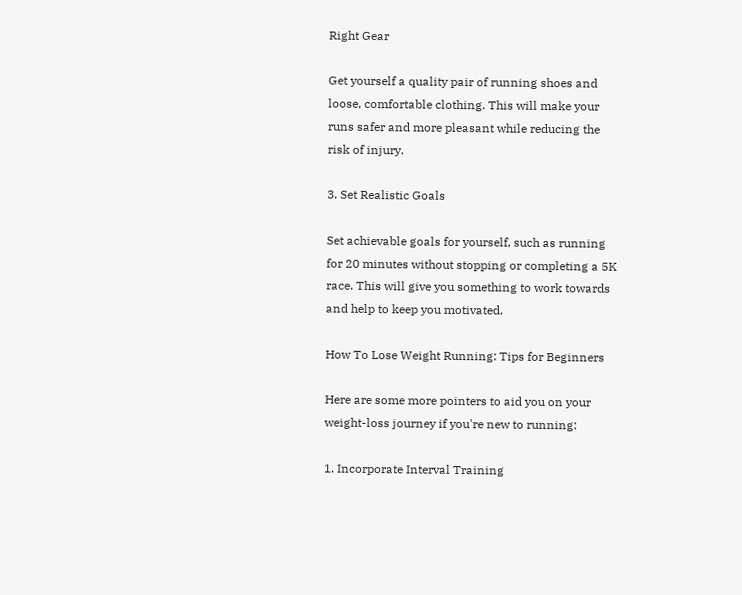Right Gear

Get yourself a quality pair of running shoes and loose, comfortable clothing. This will make your runs safer and more pleasant while reducing the risk of injury.

3. Set Realistic Goals

Set achievable goals for yourself, such as running for 20 minutes without stopping or completing a 5K race. This will give you something to work towards and help to keep you motivated.

How To Lose Weight Running: Tips for Beginners

Here are some more pointers to aid you on your weight-loss journey if you're new to running:

1. Incorporate Interval Training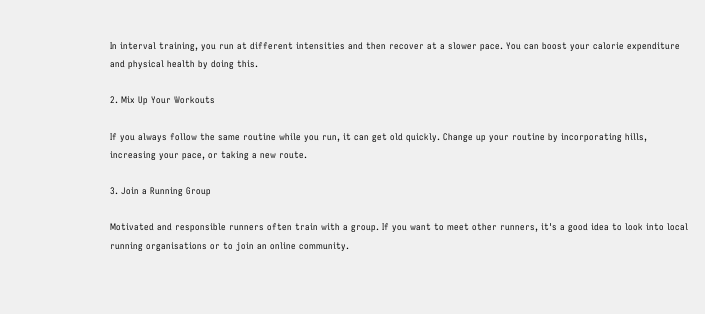In interval training, you run at different intensities and then recover at a slower pace. You can boost your calorie expenditure and physical health by doing this.

2. Mix Up Your Workouts

If you always follow the same routine while you run, it can get old quickly. Change up your routine by incorporating hills, increasing your pace, or taking a new route.

3. Join a Running Group

Motivated and responsible runners often train with a group. If you want to meet other runners, it's a good idea to look into local running organisations or to join an online community.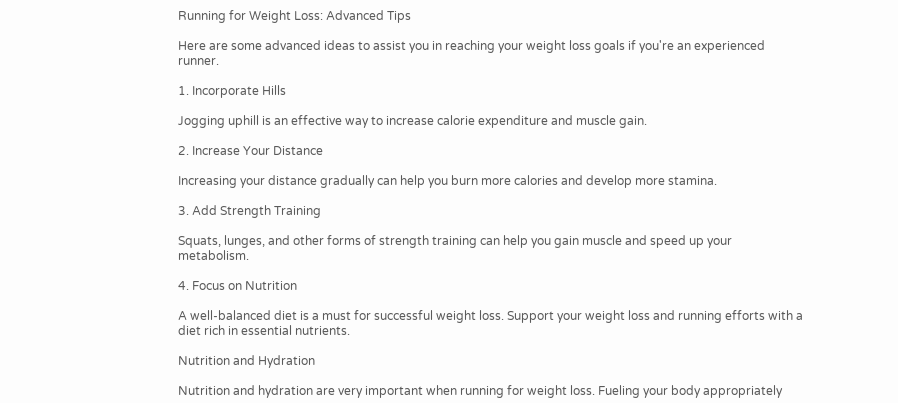Running for Weight Loss: Advanced Tips

Here are some advanced ideas to assist you in reaching your weight loss goals if you're an experienced runner.

1. Incorporate Hills

Jogging uphill is an effective way to increase calorie expenditure and muscle gain.

2. Increase Your Distance

Increasing your distance gradually can help you burn more calories and develop more stamina.

3. Add Strength Training

Squats, lunges, and other forms of strength training can help you gain muscle and speed up your metabolism.

4. Focus on Nutrition

A well-balanced diet is a must for successful weight loss. Support your weight loss and running efforts with a diet rich in essential nutrients.

Nutrition and Hydration

Nutrition and hydration are very important when running for weight loss. Fueling your body appropriately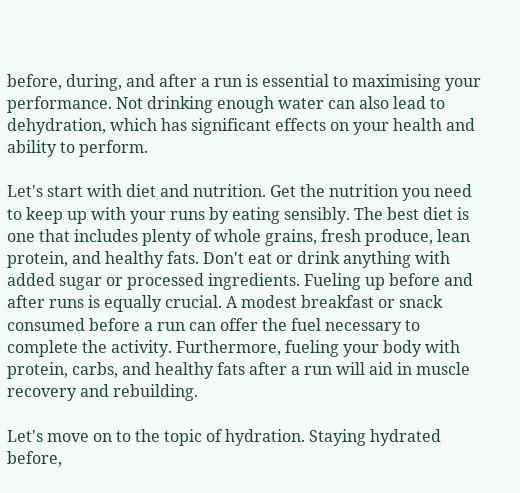before, during, and after a run is essential to maximising your performance. Not drinking enough water can also lead to dehydration, which has significant effects on your health and ability to perform.

Let's start with diet and nutrition. Get the nutrition you need to keep up with your runs by eating sensibly. The best diet is one that includes plenty of whole grains, fresh produce, lean protein, and healthy fats. Don't eat or drink anything with added sugar or processed ingredients. Fueling up before and after runs is equally crucial. A modest breakfast or snack consumed before a run can offer the fuel necessary to complete the activity. Furthermore, fueling your body with protein, carbs, and healthy fats after a run will aid in muscle recovery and rebuilding.

Let's move on to the topic of hydration. Staying hydrated before,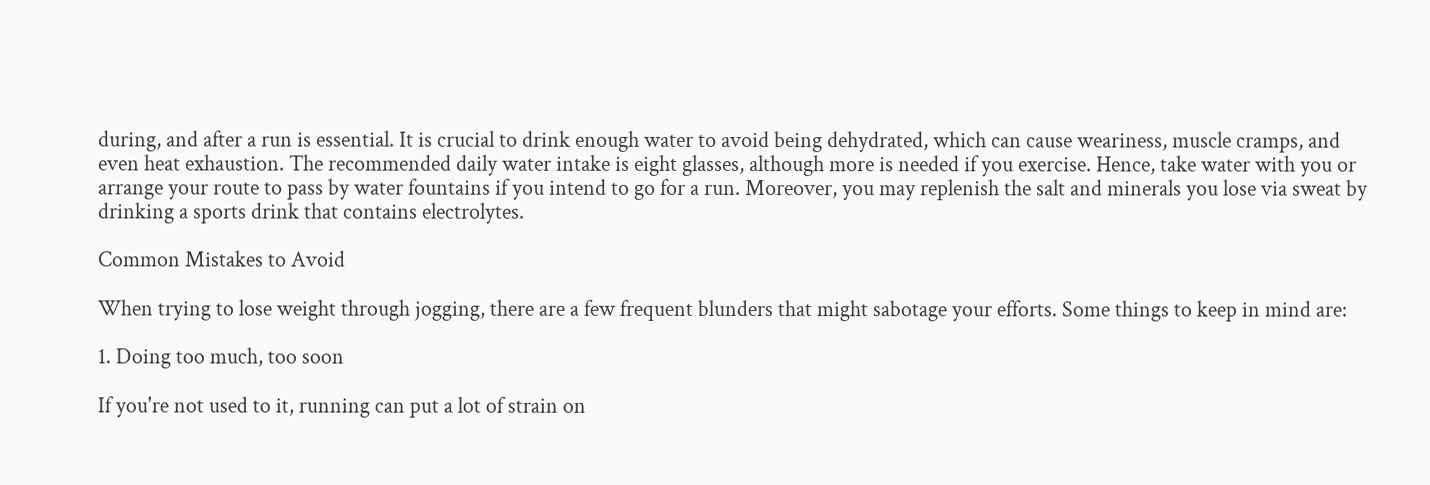during, and after a run is essential. It is crucial to drink enough water to avoid being dehydrated, which can cause weariness, muscle cramps, and even heat exhaustion. The recommended daily water intake is eight glasses, although more is needed if you exercise. Hence, take water with you or arrange your route to pass by water fountains if you intend to go for a run. Moreover, you may replenish the salt and minerals you lose via sweat by drinking a sports drink that contains electrolytes.

Common Mistakes to Avoid

When trying to lose weight through jogging, there are a few frequent blunders that might sabotage your efforts. Some things to keep in mind are:

1. Doing too much, too soon

If you're not used to it, running can put a lot of strain on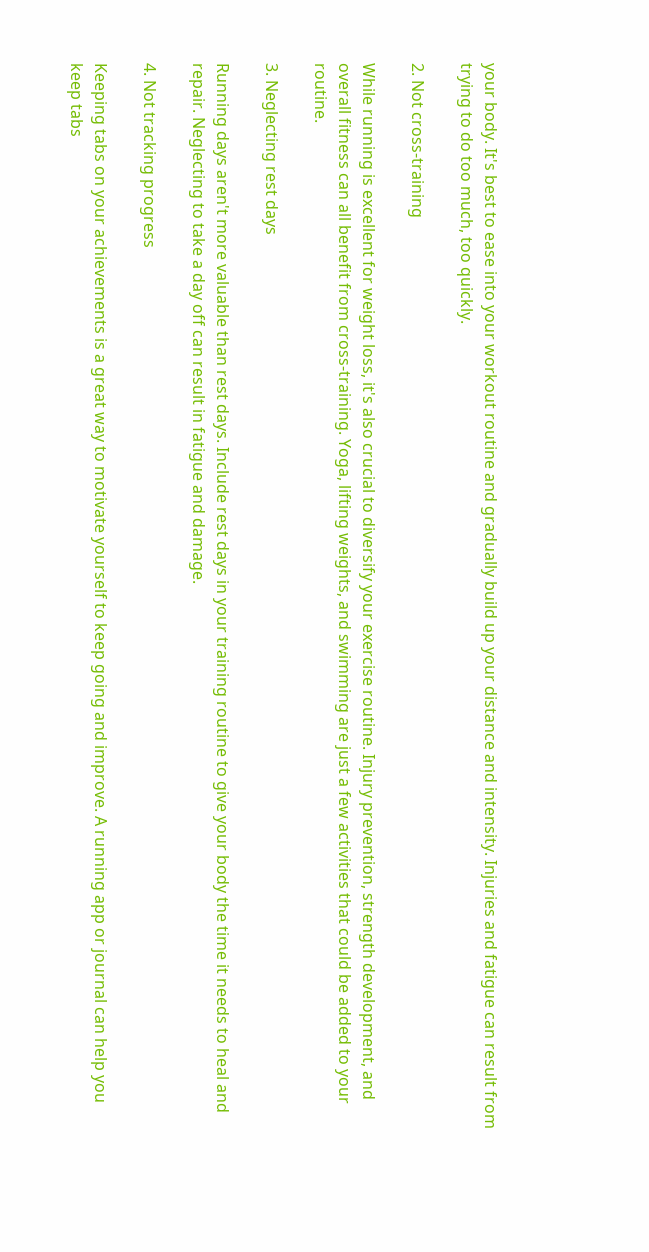your body. It's best to ease into your workout routine and gradually build up your distance and intensity. Injuries and fatigue can result from trying to do too much, too quickly.

2. Not cross-training

While running is excellent for weight loss, it's also crucial to diversify your exercise routine. Injury prevention, strength development, and overall fitness can all benefit from cross-training. Yoga, lifting weights, and swimming are just a few activities that could be added to your routine.

3. Neglecting rest days

Running days aren't more valuable than rest days. Include rest days in your training routine to give your body the time it needs to heal and repair. Neglecting to take a day off can result in fatigue and damage.

4. Not tracking progress

Keeping tabs on your achievements is a great way to motivate yourself to keep going and improve. A running app or journal can help you keep tabs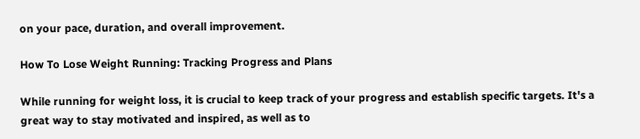on your pace, duration, and overall improvement.

How To Lose Weight Running: Tracking Progress and Plans

While running for weight loss, it is crucial to keep track of your progress and establish specific targets. It's a great way to stay motivated and inspired, as well as to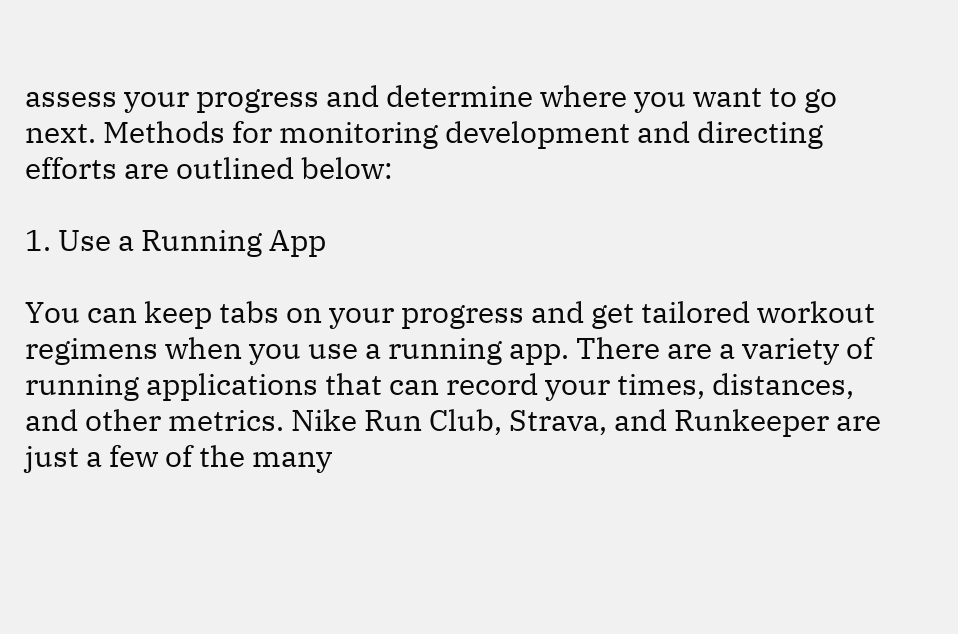assess your progress and determine where you want to go next. Methods for monitoring development and directing efforts are outlined below:

1. Use a Running App

You can keep tabs on your progress and get tailored workout regimens when you use a running app. There are a variety of running applications that can record your times, distances, and other metrics. Nike Run Club, Strava, and Runkeeper are just a few of the many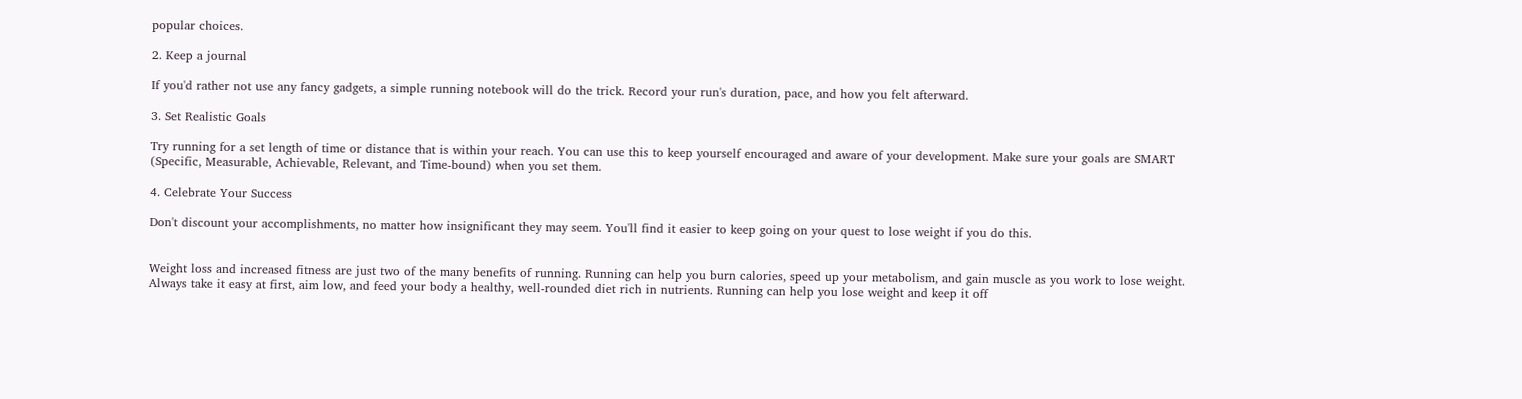popular choices.

2. Keep a journal

If you'd rather not use any fancy gadgets, a simple running notebook will do the trick. Record your run's duration, pace, and how you felt afterward.

3. Set Realistic Goals

Try running for a set length of time or distance that is within your reach. You can use this to keep yourself encouraged and aware of your development. Make sure your goals are SMART (Specific, Measurable, Achievable, Relevant, and Time-bound) when you set them.

4. Celebrate Your Success

Don't discount your accomplishments, no matter how insignificant they may seem. You'll find it easier to keep going on your quest to lose weight if you do this.


Weight loss and increased fitness are just two of the many benefits of running. Running can help you burn calories, speed up your metabolism, and gain muscle as you work to lose weight. Always take it easy at first, aim low, and feed your body a healthy, well-rounded diet rich in nutrients. Running can help you lose weight and keep it off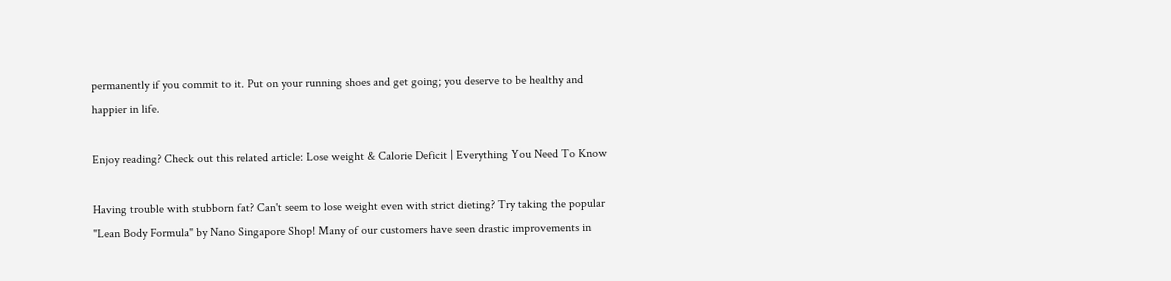permanently if you commit to it. Put on your running shoes and get going; you deserve to be healthy and happier in life.

Enjoy reading? Check out this related article: Lose weight & Calorie Deficit | Everything You Need To Know

Having trouble with stubborn fat? Can't seem to lose weight even with strict dieting? Try taking the popular "Lean Body Formula" by Nano Singapore Shop! Many of our customers have seen drastic improvements in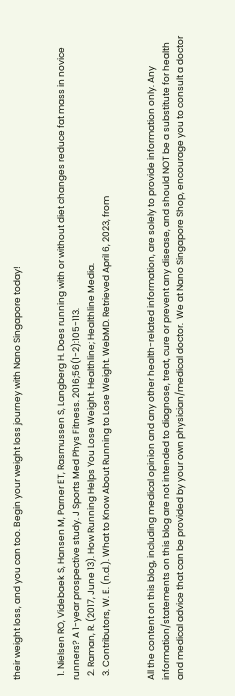their weight loss, and you can too. Begin your weight loss journey with Nano Singapore today!


  1. Nielsen RO, Videbaek S, Hansen M, Parner ET, Rasmussen S, Langberg H. Does running with or without diet changes reduce fat mass in novice runners? A 1-year prospective study. J Sports Med Phys Fitness. 2016;56(1-2):105-113.
  2. Raman, R. (2017, June 13). How Running Helps You Lose Weight. Healthline; Healthline Media.
  3. Contributors, W. E. (n.d.). What to Know About Running to Lose Weight. WebMD. Retrieved April 6, 2023, from


All the content on this blog, including medical opinion and any other health-related information, are solely to provide information only. Any information/statements on this blog are not intended to diagnose, treat, cure or prevent any disease, and should NOT be a substitute for health and medical advice that can be provided by your own physician/medical doctor.  We at Nano Singapore Shop, encourage you to consult a doctor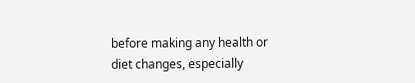before making any health or diet changes, especially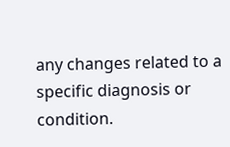any changes related to a specific diagnosis or condition.